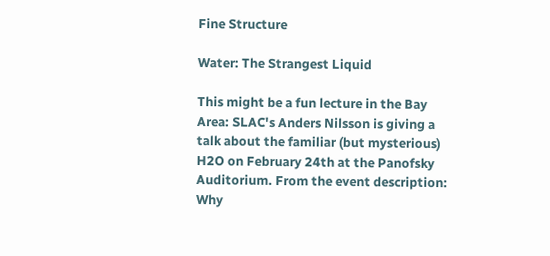Fine Structure

Water: The Strangest Liquid

This might be a fun lecture in the Bay Area: SLAC's Anders Nilsson is giving a talk about the familiar (but mysterious) H2O on February 24th at the Panofsky Auditorium. From the event description:
Why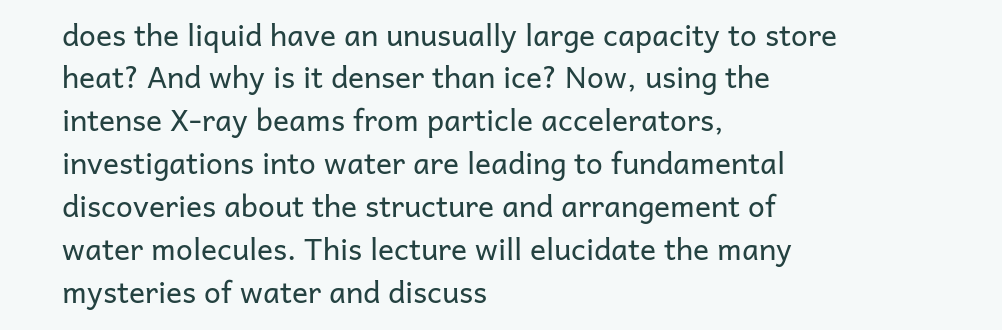does the liquid have an unusually large capacity to store heat? And why is it denser than ice? Now, using the intense X-ray beams from particle accelerators, investigations into water are leading to fundamental discoveries about the structure and arrangement of water molecules. This lecture will elucidate the many mysteries of water and discuss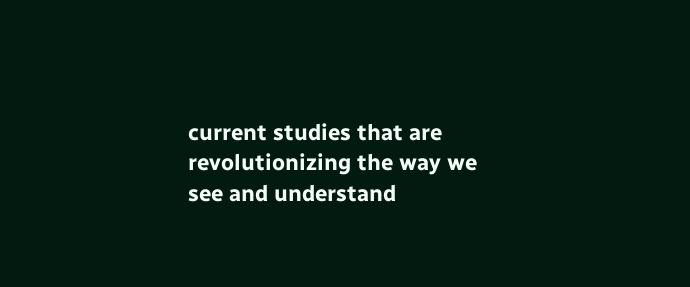current studies that are revolutionizing the way we see and understand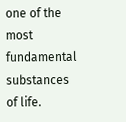one of the most fundamental substances of life.